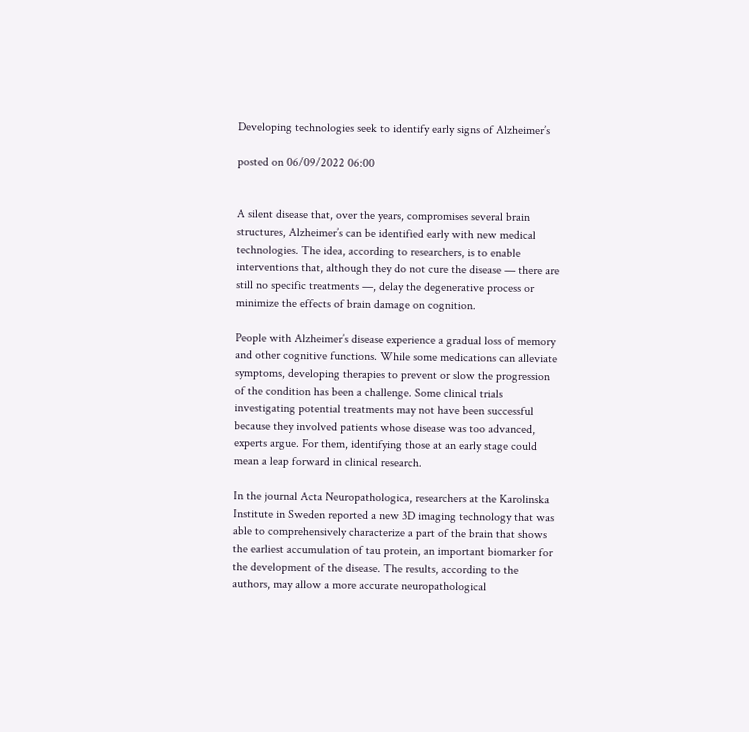Developing technologies seek to identify early signs of Alzheimer’s

posted on 06/09/2022 06:00


A silent disease that, over the years, compromises several brain structures, Alzheimer’s can be identified early with new medical technologies. The idea, according to researchers, is to enable interventions that, although they do not cure the disease — there are still no specific treatments —, delay the degenerative process or minimize the effects of brain damage on cognition.

People with Alzheimer’s disease experience a gradual loss of memory and other cognitive functions. While some medications can alleviate symptoms, developing therapies to prevent or slow the progression of the condition has been a challenge. Some clinical trials investigating potential treatments may not have been successful because they involved patients whose disease was too advanced, experts argue. For them, identifying those at an early stage could mean a leap forward in clinical research.

In the journal Acta Neuropathologica, researchers at the Karolinska Institute in Sweden reported a new 3D imaging technology that was able to comprehensively characterize a part of the brain that shows the earliest accumulation of tau protein, an important biomarker for the development of the disease. The results, according to the authors, may allow a more accurate neuropathological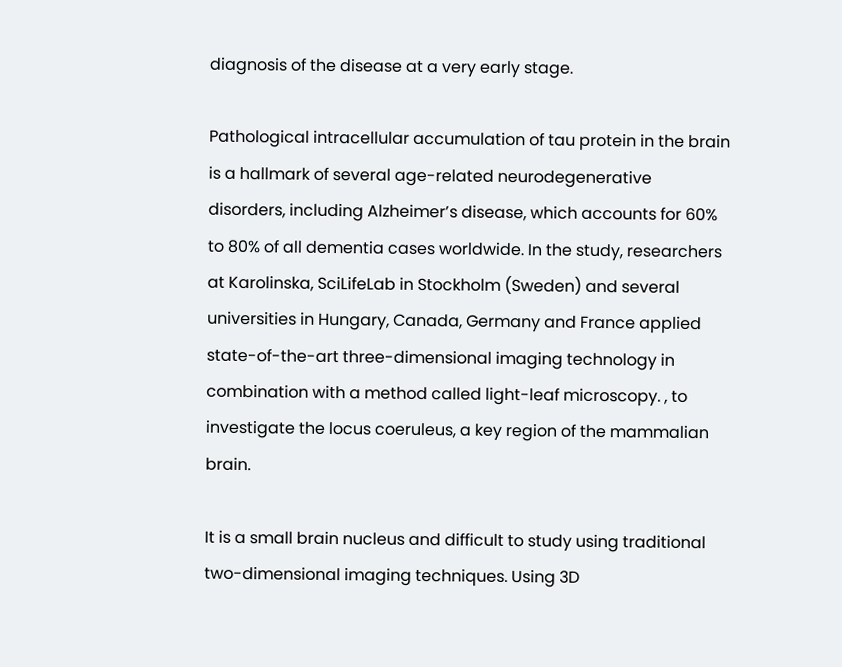diagnosis of the disease at a very early stage.

Pathological intracellular accumulation of tau protein in the brain is a hallmark of several age-related neurodegenerative disorders, including Alzheimer’s disease, which accounts for 60% to 80% of all dementia cases worldwide. In the study, researchers at Karolinska, SciLifeLab in Stockholm (Sweden) and several universities in Hungary, Canada, Germany and France applied state-of-the-art three-dimensional imaging technology in combination with a method called light-leaf microscopy. , to investigate the locus coeruleus, a key region of the mammalian brain.

It is a small brain nucleus and difficult to study using traditional two-dimensional imaging techniques. Using 3D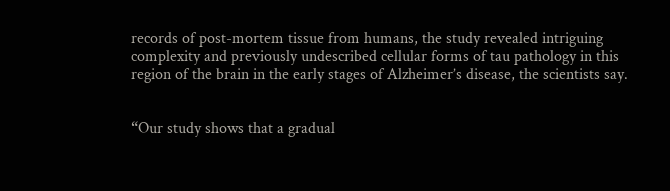records of post-mortem tissue from humans, the study revealed intriguing complexity and previously undescribed cellular forms of tau pathology in this region of the brain in the early stages of Alzheimer’s disease, the scientists say.


“Our study shows that a gradual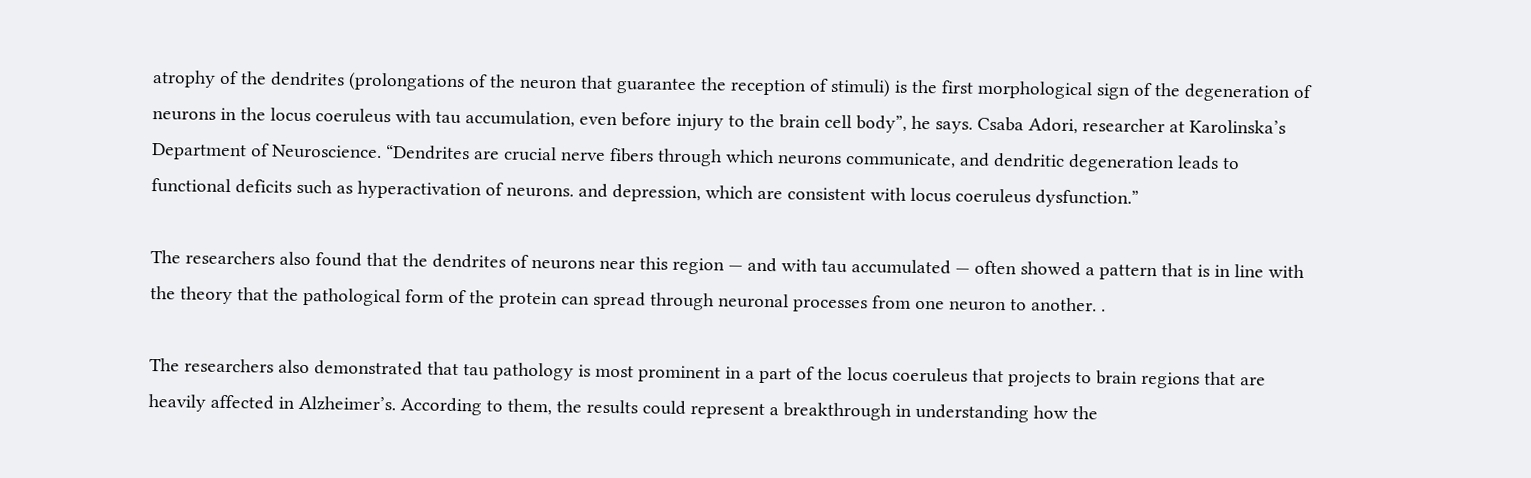atrophy of the dendrites (prolongations of the neuron that guarantee the reception of stimuli) is the first morphological sign of the degeneration of neurons in the locus coeruleus with tau accumulation, even before injury to the brain cell body”, he says. Csaba Adori, researcher at Karolinska’s Department of Neuroscience. “Dendrites are crucial nerve fibers through which neurons communicate, and dendritic degeneration leads to functional deficits such as hyperactivation of neurons. and depression, which are consistent with locus coeruleus dysfunction.”

The researchers also found that the dendrites of neurons near this region — and with tau accumulated — often showed a pattern that is in line with the theory that the pathological form of the protein can spread through neuronal processes from one neuron to another. .

The researchers also demonstrated that tau pathology is most prominent in a part of the locus coeruleus that projects to brain regions that are heavily affected in Alzheimer’s. According to them, the results could represent a breakthrough in understanding how the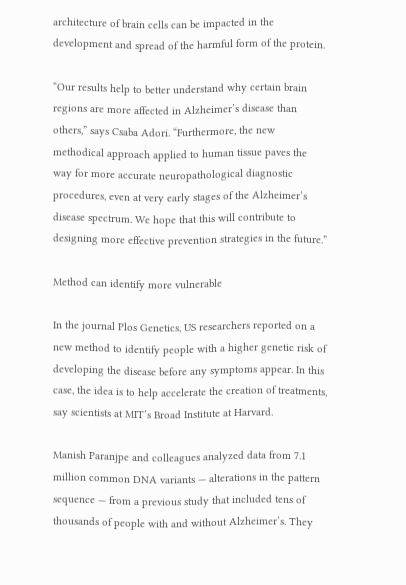architecture of brain cells can be impacted in the development and spread of the harmful form of the protein.

“Our results help to better understand why certain brain regions are more affected in Alzheimer’s disease than others,” says Csaba Adori. “Furthermore, the new methodical approach applied to human tissue paves the way for more accurate neuropathological diagnostic procedures, even at very early stages of the Alzheimer’s disease spectrum. We hope that this will contribute to designing more effective prevention strategies in the future.”

Method can identify more vulnerable

In the journal Plos Genetics, US researchers reported on a new method to identify people with a higher genetic risk of developing the disease before any symptoms appear. In this case, the idea is to help accelerate the creation of treatments, say scientists at MIT’s Broad Institute at Harvard.

Manish Paranjpe and colleagues analyzed data from 7.1 million common DNA variants — alterations in the pattern sequence — from a previous study that included tens of thousands of people with and without Alzheimer’s. They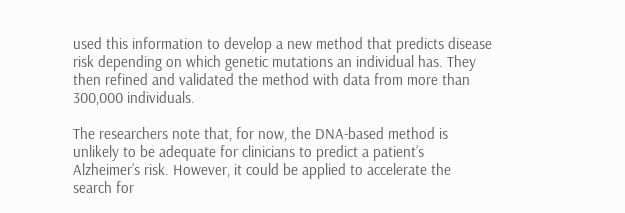used this information to develop a new method that predicts disease risk depending on which genetic mutations an individual has. They then refined and validated the method with data from more than 300,000 individuals.

The researchers note that, for now, the DNA-based method is unlikely to be adequate for clinicians to predict a patient’s Alzheimer’s risk. However, it could be applied to accelerate the search for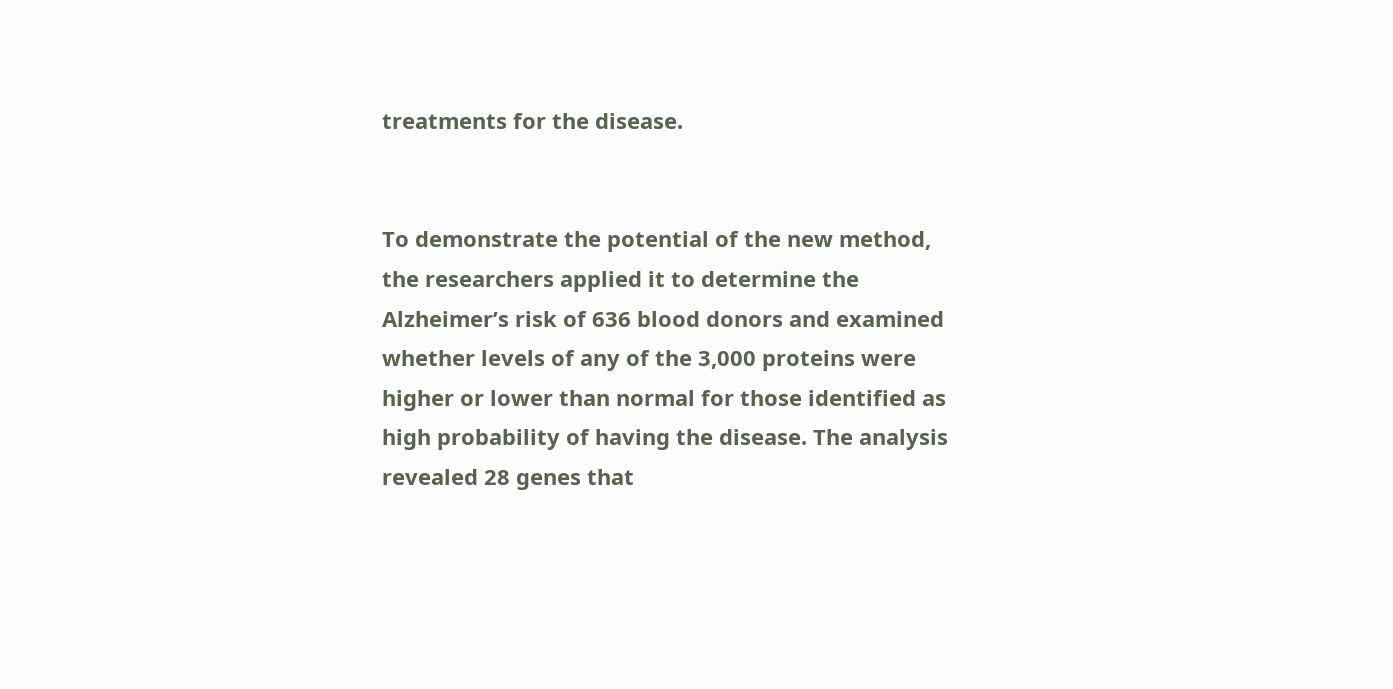treatments for the disease.


To demonstrate the potential of the new method, the researchers applied it to determine the Alzheimer’s risk of 636 blood donors and examined whether levels of any of the 3,000 proteins were higher or lower than normal for those identified as high probability of having the disease. The analysis revealed 28 genes that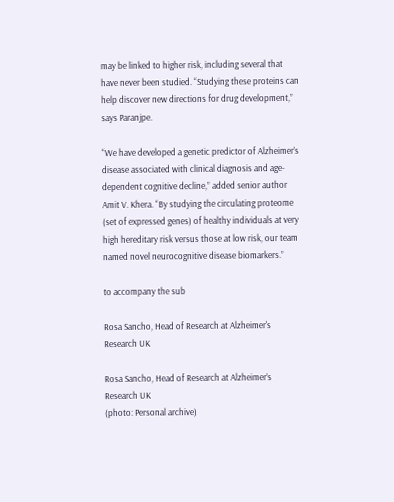may be linked to higher risk, including several that have never been studied. “Studying these proteins can help discover new directions for drug development,” says Paranjpe.

“We have developed a genetic predictor of Alzheimer’s disease associated with clinical diagnosis and age-dependent cognitive decline,” added senior author Amit V. Khera. “By studying the circulating proteome (set of expressed genes) of healthy individuals at very high hereditary risk versus those at low risk, our team named novel neurocognitive disease biomarkers.”

to accompany the sub

Rosa Sancho, Head of Research at Alzheimer's Research UK

Rosa Sancho, Head of Research at Alzheimer’s Research UK
(photo: Personal archive)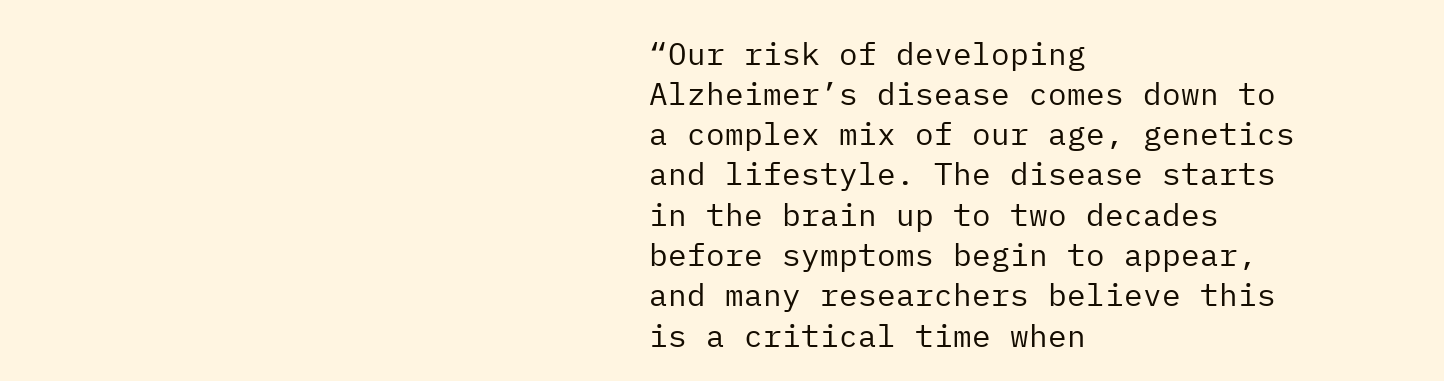“Our risk of developing Alzheimer’s disease comes down to a complex mix of our age, genetics and lifestyle. The disease starts in the brain up to two decades before symptoms begin to appear, and many researchers believe this is a critical time when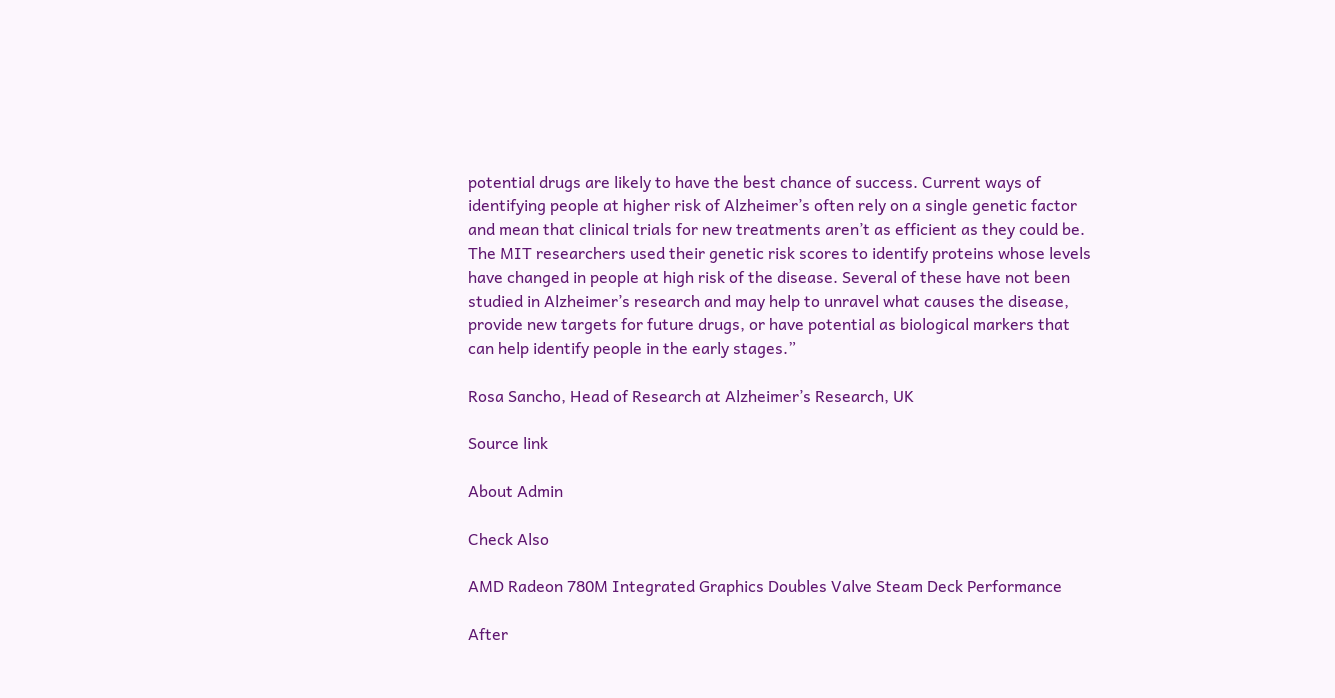potential drugs are likely to have the best chance of success. Current ways of identifying people at higher risk of Alzheimer’s often rely on a single genetic factor and mean that clinical trials for new treatments aren’t as efficient as they could be. The MIT researchers used their genetic risk scores to identify proteins whose levels have changed in people at high risk of the disease. Several of these have not been studied in Alzheimer’s research and may help to unravel what causes the disease, provide new targets for future drugs, or have potential as biological markers that can help identify people in the early stages.”

Rosa Sancho, Head of Research at Alzheimer’s Research, UK

Source link

About Admin

Check Also

AMD Radeon 780M Integrated Graphics Doubles Valve Steam Deck Performance

After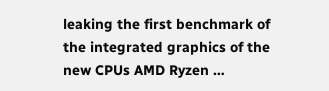leaking the first benchmark of the integrated graphics of the new CPUs AMD Ryzen …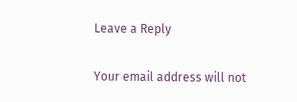Leave a Reply

Your email address will not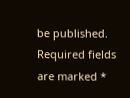be published. Required fields are marked *